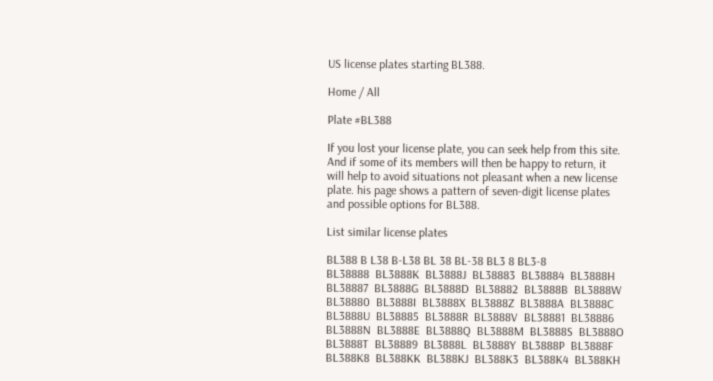US license plates starting BL388.

Home / All

Plate #BL388

If you lost your license plate, you can seek help from this site. And if some of its members will then be happy to return, it will help to avoid situations not pleasant when a new license plate. his page shows a pattern of seven-digit license plates and possible options for BL388.

List similar license plates

BL388 B L38 B-L38 BL 38 BL-38 BL3 8 BL3-8
BL38888  BL3888K  BL3888J  BL38883  BL38884  BL3888H  BL38887  BL3888G  BL3888D  BL38882  BL3888B  BL3888W  BL38880  BL3888I  BL3888X  BL3888Z  BL3888A  BL3888C  BL3888U  BL38885  BL3888R  BL3888V  BL38881  BL38886  BL3888N  BL3888E  BL3888Q  BL3888M  BL3888S  BL3888O  BL3888T  BL38889  BL3888L  BL3888Y  BL3888P  BL3888F
BL388K8  BL388KK  BL388KJ  BL388K3  BL388K4  BL388KH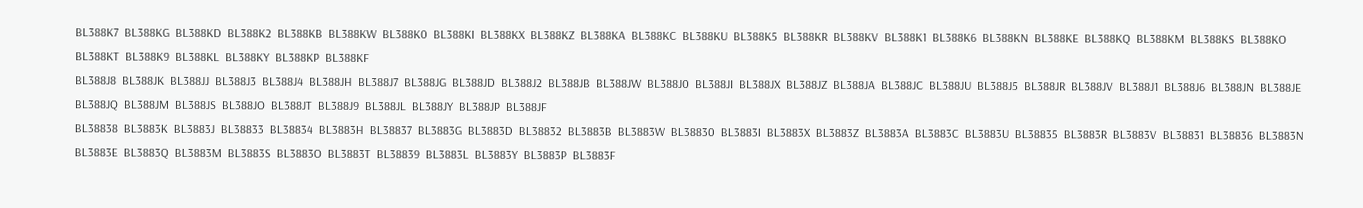BL388K7  BL388KG  BL388KD  BL388K2  BL388KB  BL388KW  BL388K0  BL388KI  BL388KX  BL388KZ  BL388KA  BL388KC  BL388KU  BL388K5  BL388KR  BL388KV  BL388K1  BL388K6  BL388KN  BL388KE  BL388KQ  BL388KM  BL388KS  BL388KO  BL388KT  BL388K9  BL388KL  BL388KY  BL388KP  BL388KF
BL388J8  BL388JK  BL388JJ  BL388J3  BL388J4  BL388JH  BL388J7  BL388JG  BL388JD  BL388J2  BL388JB  BL388JW  BL388J0  BL388JI  BL388JX  BL388JZ  BL388JA  BL388JC  BL388JU  BL388J5  BL388JR  BL388JV  BL388J1  BL388J6  BL388JN  BL388JE  BL388JQ  BL388JM  BL388JS  BL388JO  BL388JT  BL388J9  BL388JL  BL388JY  BL388JP  BL388JF
BL38838  BL3883K  BL3883J  BL38833  BL38834  BL3883H  BL38837  BL3883G  BL3883D  BL38832  BL3883B  BL3883W  BL38830  BL3883I  BL3883X  BL3883Z  BL3883A  BL3883C  BL3883U  BL38835  BL3883R  BL3883V  BL38831  BL38836  BL3883N  BL3883E  BL3883Q  BL3883M  BL3883S  BL3883O  BL3883T  BL38839  BL3883L  BL3883Y  BL3883P  BL3883F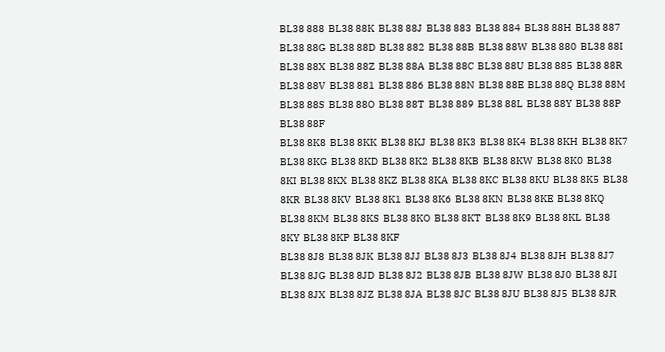BL38 888  BL38 88K  BL38 88J  BL38 883  BL38 884  BL38 88H  BL38 887  BL38 88G  BL38 88D  BL38 882  BL38 88B  BL38 88W  BL38 880  BL38 88I  BL38 88X  BL38 88Z  BL38 88A  BL38 88C  BL38 88U  BL38 885  BL38 88R  BL38 88V  BL38 881  BL38 886  BL38 88N  BL38 88E  BL38 88Q  BL38 88M  BL38 88S  BL38 88O  BL38 88T  BL38 889  BL38 88L  BL38 88Y  BL38 88P  BL38 88F
BL38 8K8  BL38 8KK  BL38 8KJ  BL38 8K3  BL38 8K4  BL38 8KH  BL38 8K7  BL38 8KG  BL38 8KD  BL38 8K2  BL38 8KB  BL38 8KW  BL38 8K0  BL38 8KI  BL38 8KX  BL38 8KZ  BL38 8KA  BL38 8KC  BL38 8KU  BL38 8K5  BL38 8KR  BL38 8KV  BL38 8K1  BL38 8K6  BL38 8KN  BL38 8KE  BL38 8KQ  BL38 8KM  BL38 8KS  BL38 8KO  BL38 8KT  BL38 8K9  BL38 8KL  BL38 8KY  BL38 8KP  BL38 8KF
BL38 8J8  BL38 8JK  BL38 8JJ  BL38 8J3  BL38 8J4  BL38 8JH  BL38 8J7  BL38 8JG  BL38 8JD  BL38 8J2  BL38 8JB  BL38 8JW  BL38 8J0  BL38 8JI  BL38 8JX  BL38 8JZ  BL38 8JA  BL38 8JC  BL38 8JU  BL38 8J5  BL38 8JR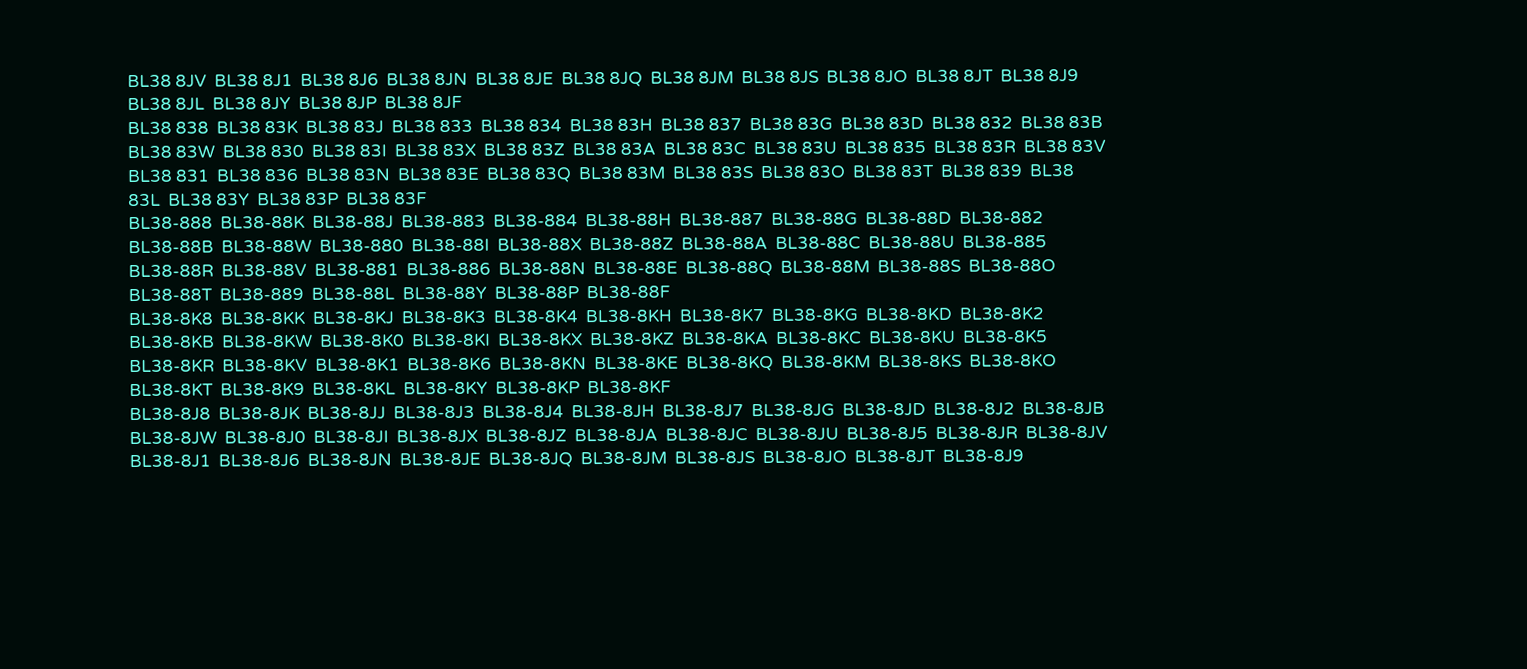BL38 8JV  BL38 8J1  BL38 8J6  BL38 8JN  BL38 8JE  BL38 8JQ  BL38 8JM  BL38 8JS  BL38 8JO  BL38 8JT  BL38 8J9  BL38 8JL  BL38 8JY  BL38 8JP  BL38 8JF
BL38 838  BL38 83K  BL38 83J  BL38 833  BL38 834  BL38 83H  BL38 837  BL38 83G  BL38 83D  BL38 832  BL38 83B  BL38 83W  BL38 830  BL38 83I  BL38 83X  BL38 83Z  BL38 83A  BL38 83C  BL38 83U  BL38 835  BL38 83R  BL38 83V  BL38 831  BL38 836  BL38 83N  BL38 83E  BL38 83Q  BL38 83M  BL38 83S  BL38 83O  BL38 83T  BL38 839  BL38 83L  BL38 83Y  BL38 83P  BL38 83F
BL38-888  BL38-88K  BL38-88J  BL38-883  BL38-884  BL38-88H  BL38-887  BL38-88G  BL38-88D  BL38-882  BL38-88B  BL38-88W  BL38-880  BL38-88I  BL38-88X  BL38-88Z  BL38-88A  BL38-88C  BL38-88U  BL38-885  BL38-88R  BL38-88V  BL38-881  BL38-886  BL38-88N  BL38-88E  BL38-88Q  BL38-88M  BL38-88S  BL38-88O  BL38-88T  BL38-889  BL38-88L  BL38-88Y  BL38-88P  BL38-88F
BL38-8K8  BL38-8KK  BL38-8KJ  BL38-8K3  BL38-8K4  BL38-8KH  BL38-8K7  BL38-8KG  BL38-8KD  BL38-8K2  BL38-8KB  BL38-8KW  BL38-8K0  BL38-8KI  BL38-8KX  BL38-8KZ  BL38-8KA  BL38-8KC  BL38-8KU  BL38-8K5  BL38-8KR  BL38-8KV  BL38-8K1  BL38-8K6  BL38-8KN  BL38-8KE  BL38-8KQ  BL38-8KM  BL38-8KS  BL38-8KO  BL38-8KT  BL38-8K9  BL38-8KL  BL38-8KY  BL38-8KP  BL38-8KF
BL38-8J8  BL38-8JK  BL38-8JJ  BL38-8J3  BL38-8J4  BL38-8JH  BL38-8J7  BL38-8JG  BL38-8JD  BL38-8J2  BL38-8JB  BL38-8JW  BL38-8J0  BL38-8JI  BL38-8JX  BL38-8JZ  BL38-8JA  BL38-8JC  BL38-8JU  BL38-8J5  BL38-8JR  BL38-8JV  BL38-8J1  BL38-8J6  BL38-8JN  BL38-8JE  BL38-8JQ  BL38-8JM  BL38-8JS  BL38-8JO  BL38-8JT  BL38-8J9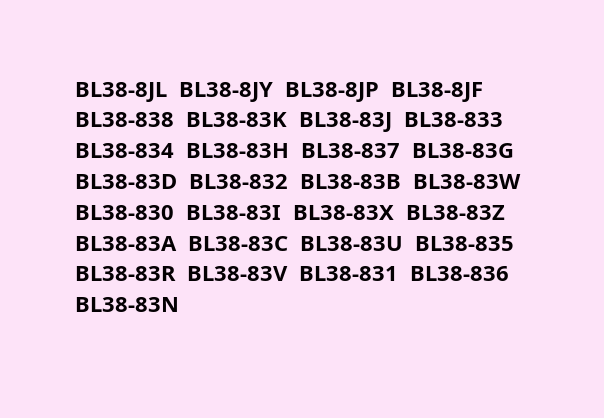BL38-8JL  BL38-8JY  BL38-8JP  BL38-8JF
BL38-838  BL38-83K  BL38-83J  BL38-833  BL38-834  BL38-83H  BL38-837  BL38-83G  BL38-83D  BL38-832  BL38-83B  BL38-83W  BL38-830  BL38-83I  BL38-83X  BL38-83Z  BL38-83A  BL38-83C  BL38-83U  BL38-835  BL38-83R  BL38-83V  BL38-831  BL38-836  BL38-83N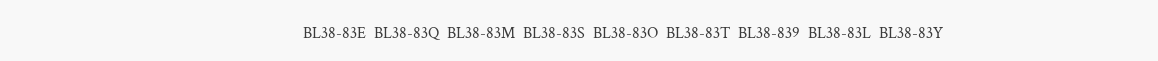BL38-83E  BL38-83Q  BL38-83M  BL38-83S  BL38-83O  BL38-83T  BL38-839  BL38-83L  BL38-83Y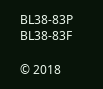BL38-83P  BL38-83F

© 2018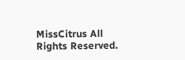MissCitrus All Rights Reserved.